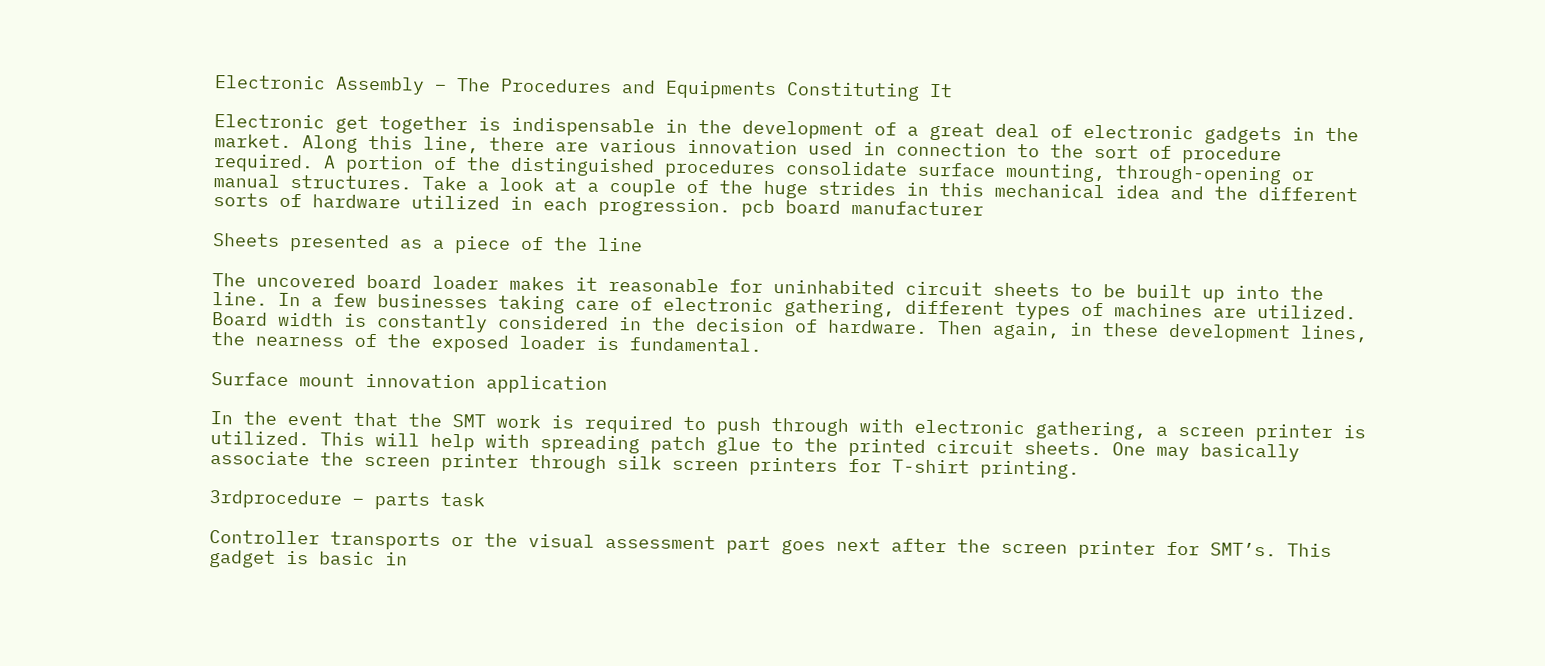Electronic Assembly – The Procedures and Equipments Constituting It

Electronic get together is indispensable in the development of a great deal of electronic gadgets in the market. Along this line, there are various innovation used in connection to the sort of procedure required. A portion of the distinguished procedures consolidate surface mounting, through-opening or manual structures. Take a look at a couple of the huge strides in this mechanical idea and the different sorts of hardware utilized in each progression. pcb board manufacturer

Sheets presented as a piece of the line

The uncovered board loader makes it reasonable for uninhabited circuit sheets to be built up into the line. In a few businesses taking care of electronic gathering, different types of machines are utilized. Board width is constantly considered in the decision of hardware. Then again, in these development lines, the nearness of the exposed loader is fundamental.

Surface mount innovation application

In the event that the SMT work is required to push through with electronic gathering, a screen printer is utilized. This will help with spreading patch glue to the printed circuit sheets. One may basically associate the screen printer through silk screen printers for T-shirt printing.

3rdprocedure – parts task

Controller transports or the visual assessment part goes next after the screen printer for SMT’s. This gadget is basic in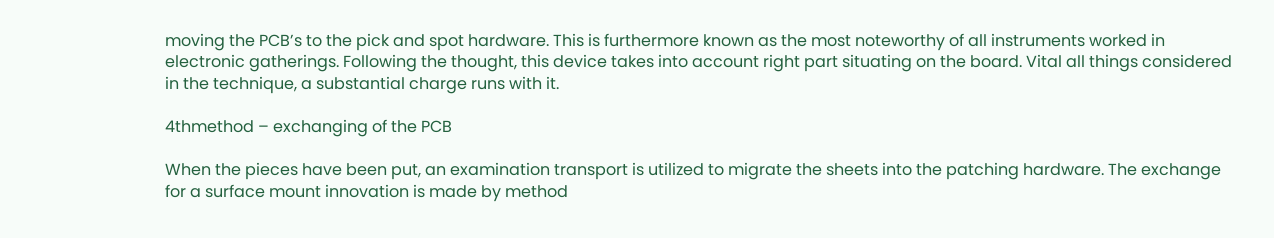moving the PCB’s to the pick and spot hardware. This is furthermore known as the most noteworthy of all instruments worked in electronic gatherings. Following the thought, this device takes into account right part situating on the board. Vital all things considered in the technique, a substantial charge runs with it.

4thmethod – exchanging of the PCB

When the pieces have been put, an examination transport is utilized to migrate the sheets into the patching hardware. The exchange for a surface mount innovation is made by method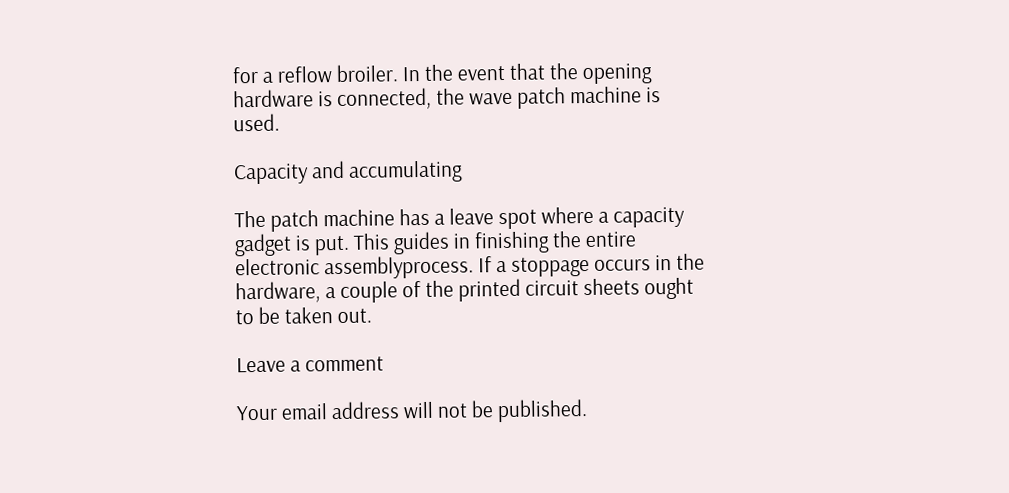for a reflow broiler. In the event that the opening hardware is connected, the wave patch machine is used.

Capacity and accumulating

The patch machine has a leave spot where a capacity gadget is put. This guides in finishing the entire electronic assemblyprocess. If a stoppage occurs in the hardware, a couple of the printed circuit sheets ought to be taken out.

Leave a comment

Your email address will not be published.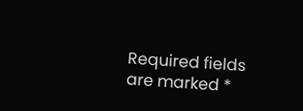Required fields are marked *